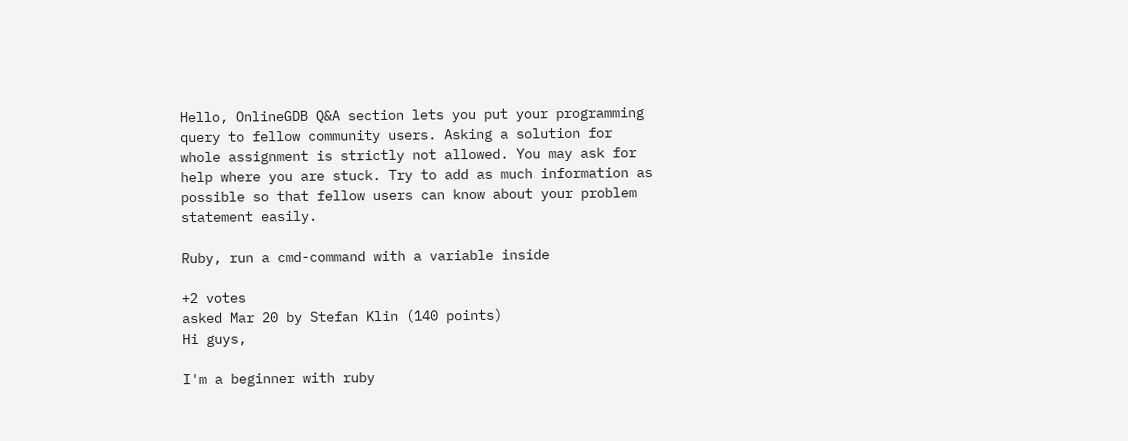Hello, OnlineGDB Q&A section lets you put your programming query to fellow community users. Asking a solution for whole assignment is strictly not allowed. You may ask for help where you are stuck. Try to add as much information as possible so that fellow users can know about your problem statement easily.

Ruby, run a cmd-command with a variable inside

+2 votes
asked Mar 20 by Stefan Klin (140 points)
Hi guys,

I'm a beginner with ruby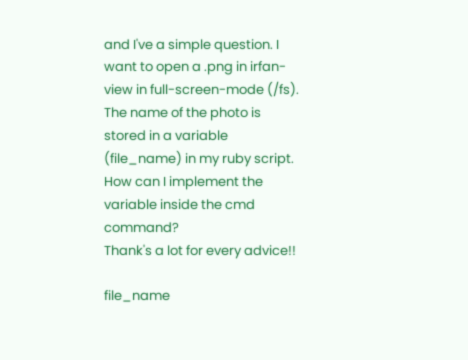and I've a simple question. I want to open a .png in irfan-view in full-screen-mode (/fs).
The name of the photo is stored in a variable (file_name) in my ruby script.
How can I implement the variable inside the cmd command?
Thank's a lot for every advice!!

file_name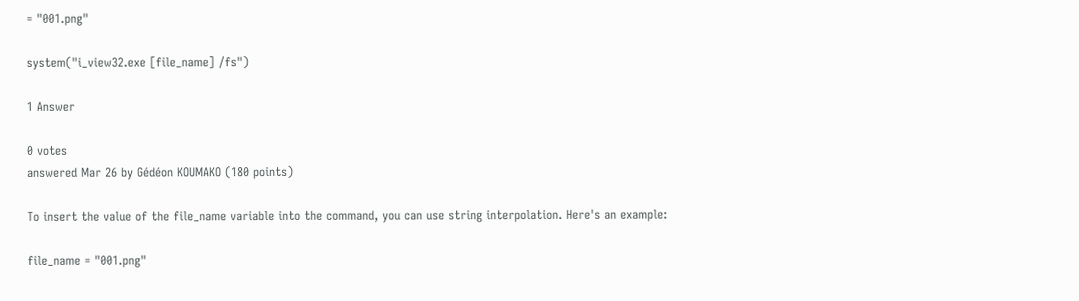= "001.png"

system("i_view32.exe [file_name] /fs")

1 Answer

0 votes
answered Mar 26 by Gédéon KOUMAKO (180 points)

To insert the value of the file_name variable into the command, you can use string interpolation. Here's an example:

file_name = "001.png"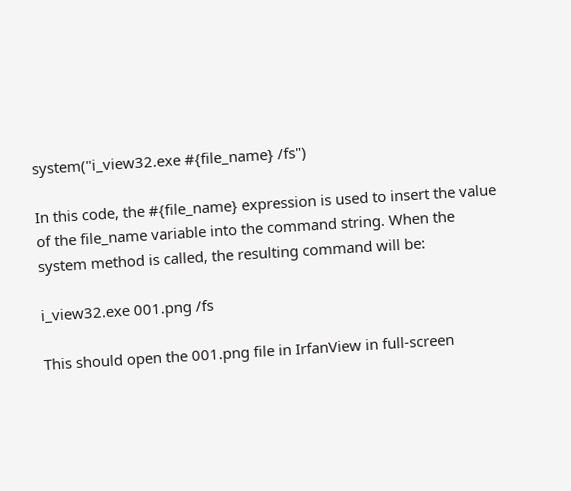system("i_view32.exe #{file_name} /fs")

In this code, the #{file_name} expression is used to insert the value of the file_name variable into the command string. When the system method is called, the resulting command will be:

i_view32.exe 001.png /fs

This should open the 001.png file in IrfanView in full-screen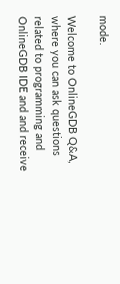mode.

Welcome to OnlineGDB Q&A, where you can ask questions related to programming and OnlineGDB IDE and and receive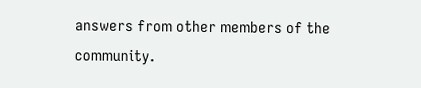answers from other members of the community.